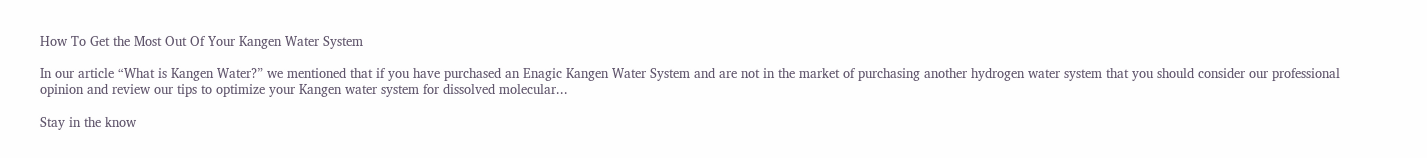How To Get the Most Out Of Your Kangen Water System

In our article “What is Kangen Water?” we mentioned that if you have purchased an Enagic Kangen Water System and are not in the market of purchasing another hydrogen water system that you should consider our professional opinion and review our tips to optimize your Kangen water system for dissolved molecular...

Stay in the know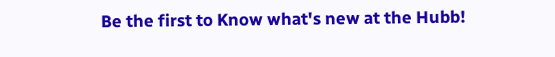Be the first to Know what's new at the Hubb!